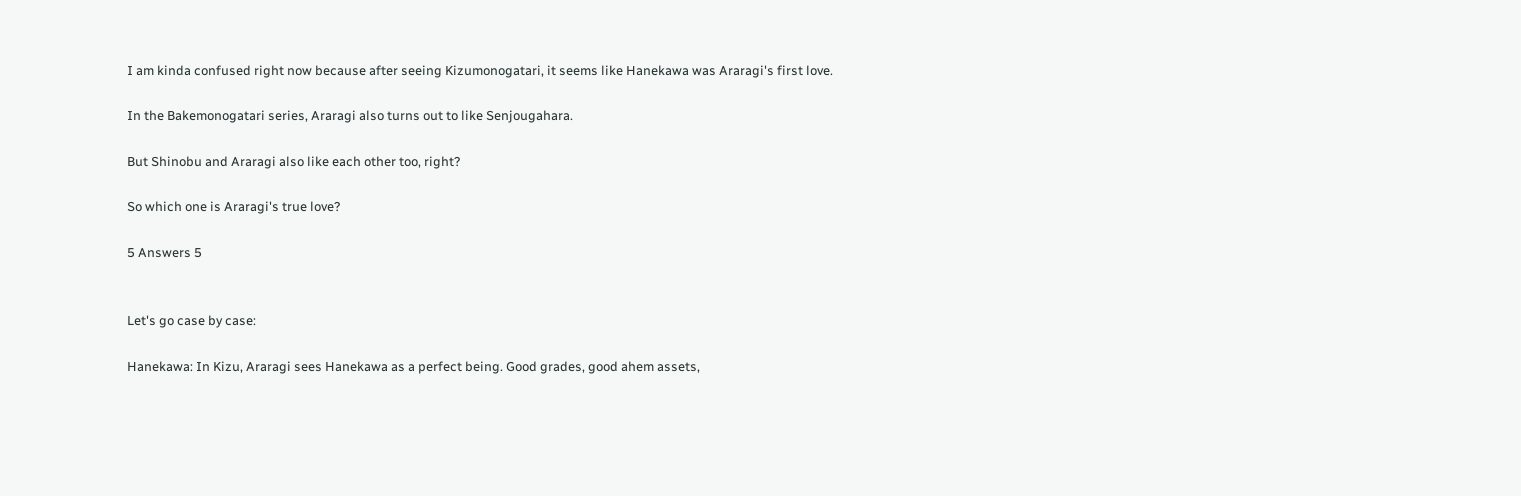I am kinda confused right now because after seeing Kizumonogatari, it seems like Hanekawa was Araragi's first love.

In the Bakemonogatari series, Araragi also turns out to like Senjougahara.

But Shinobu and Araragi also like each other too, right?

So which one is Araragi's true love?

5 Answers 5


Let's go case by case:

Hanekawa: In Kizu, Araragi sees Hanekawa as a perfect being. Good grades, good ahem assets,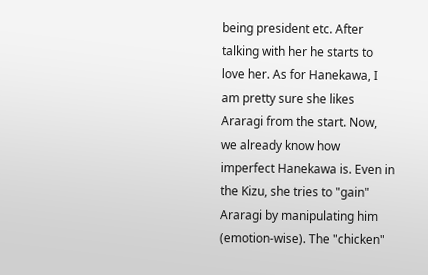being president etc. After talking with her he starts to love her. As for Hanekawa, I am pretty sure she likes Araragi from the start. Now, we already know how imperfect Hanekawa is. Even in the Kizu, she tries to "gain" Araragi by manipulating him (emotion-wise). The "chicken"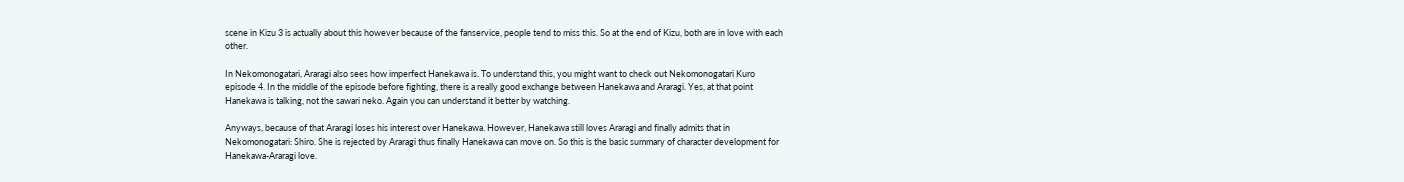scene in Kizu 3 is actually about this however because of the fanservice, people tend to miss this. So at the end of Kizu, both are in love with each other.

In Nekomonogatari, Araragi also sees how imperfect Hanekawa is. To understand this, you might want to check out Nekomonogatari Kuro episode 4. In the middle of the episode before fighting, there is a really good exchange between Hanekawa and Araragi. Yes, at that point Hanekawa is talking, not the sawari neko. Again you can understand it better by watching.

Anyways, because of that Araragi loses his interest over Hanekawa. However, Hanekawa still loves Araragi and finally admits that in Nekomonogatari: Shiro. She is rejected by Araragi thus finally Hanekawa can move on. So this is the basic summary of character development for Hanekawa-Araragi love.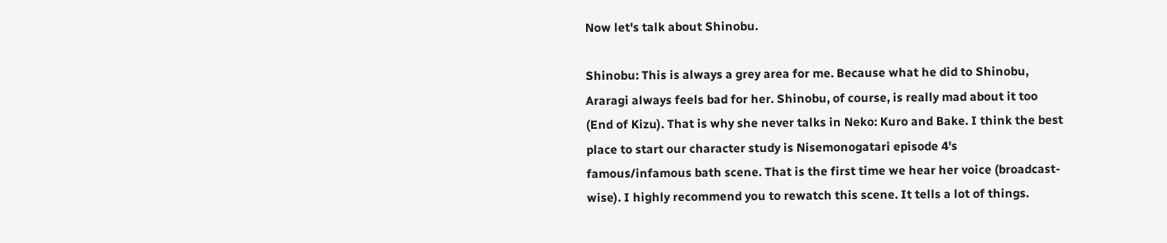Now let's talk about Shinobu.

Shinobu: This is always a grey area for me. Because what he did to Shinobu, Araragi always feels bad for her. Shinobu, of course, is really mad about it too (End of Kizu). That is why she never talks in Neko: Kuro and Bake. I think the best place to start our character study is Nisemonogatari episode 4's famous/infamous bath scene. That is the first time we hear her voice (broadcast-wise). I highly recommend you to rewatch this scene. It tells a lot of things.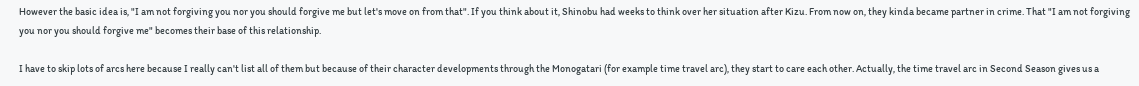However the basic idea is, "I am not forgiving you nor you should forgive me but let's move on from that". If you think about it, Shinobu had weeks to think over her situation after Kizu. From now on, they kinda became partner in crime. That "I am not forgiving you nor you should forgive me" becomes their base of this relationship.

I have to skip lots of arcs here because I really can't list all of them but because of their character developments through the Monogatari (for example time travel arc), they start to care each other. Actually, the time travel arc in Second Season gives us a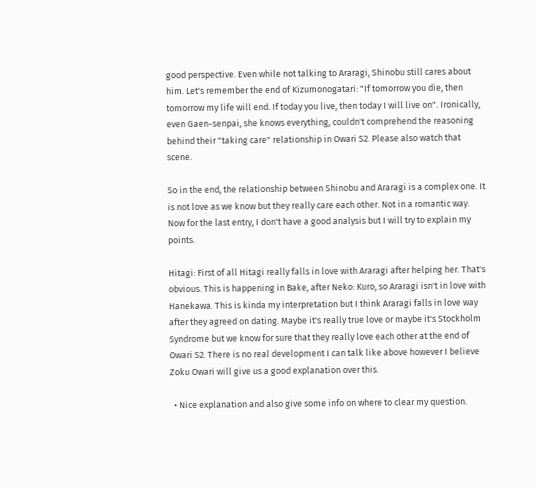good perspective. Even while not talking to Araragi, Shinobu still cares about him. Let's remember the end of Kizumonogatari: "If tomorrow you die, then tomorrow my life will end. If today you live, then today I will live on". Ironically, even Gaen-senpai, she knows everything, couldn't comprehend the reasoning behind their "taking care" relationship in Owari S2. Please also watch that scene.

So in the end, the relationship between Shinobu and Araragi is a complex one. It is not love as we know but they really care each other. Not in a romantic way. Now for the last entry, I don't have a good analysis but I will try to explain my points.

Hitagi: First of all Hitagi really falls in love with Araragi after helping her. That's obvious. This is happening in Bake, after Neko: Kuro, so Araragi isn't in love with Hanekawa. This is kinda my interpretation but I think Araragi falls in love way after they agreed on dating. Maybe it's really true love or maybe it's Stockholm Syndrome but we know for sure that they really love each other at the end of Owari S2. There is no real development I can talk like above however I believe Zoku Owari will give us a good explanation over this.

  • Nice explanation and also give some info on where to clear my question.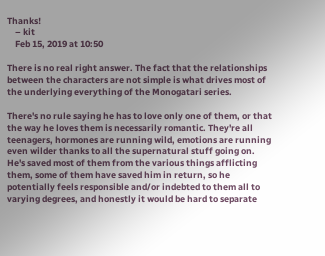Thanks!
    – kit
    Feb 15, 2019 at 10:50

There is no real right answer. The fact that the relationships between the characters are not simple is what drives most of the underlying everything of the Monogatari series.

There's no rule saying he has to love only one of them, or that the way he loves them is necessarily romantic. They're all teenagers, hormones are running wild, emotions are running even wilder thanks to all the supernatural stuff going on. He's saved most of them from the various things afflicting them, some of them have saved him in return, so he potentially feels responsible and/or indebted to them all to varying degrees, and honestly it would be hard to separate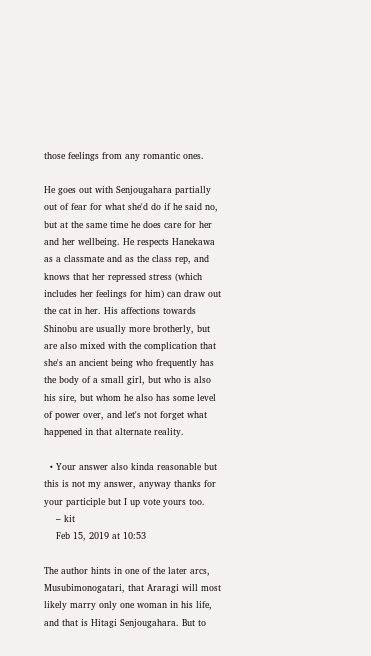those feelings from any romantic ones.

He goes out with Senjougahara partially out of fear for what she'd do if he said no, but at the same time he does care for her and her wellbeing. He respects Hanekawa as a classmate and as the class rep, and knows that her repressed stress (which includes her feelings for him) can draw out the cat in her. His affections towards Shinobu are usually more brotherly, but are also mixed with the complication that she's an ancient being who frequently has the body of a small girl, but who is also his sire, but whom he also has some level of power over, and let's not forget what happened in that alternate reality.

  • Your answer also kinda reasonable but this is not my answer, anyway thanks for your participle but I up vote yours too.
    – kit
    Feb 15, 2019 at 10:53

The author hints in one of the later arcs, Musubimonogatari, that Araragi will most likely marry only one woman in his life, and that is Hitagi Senjougahara. But to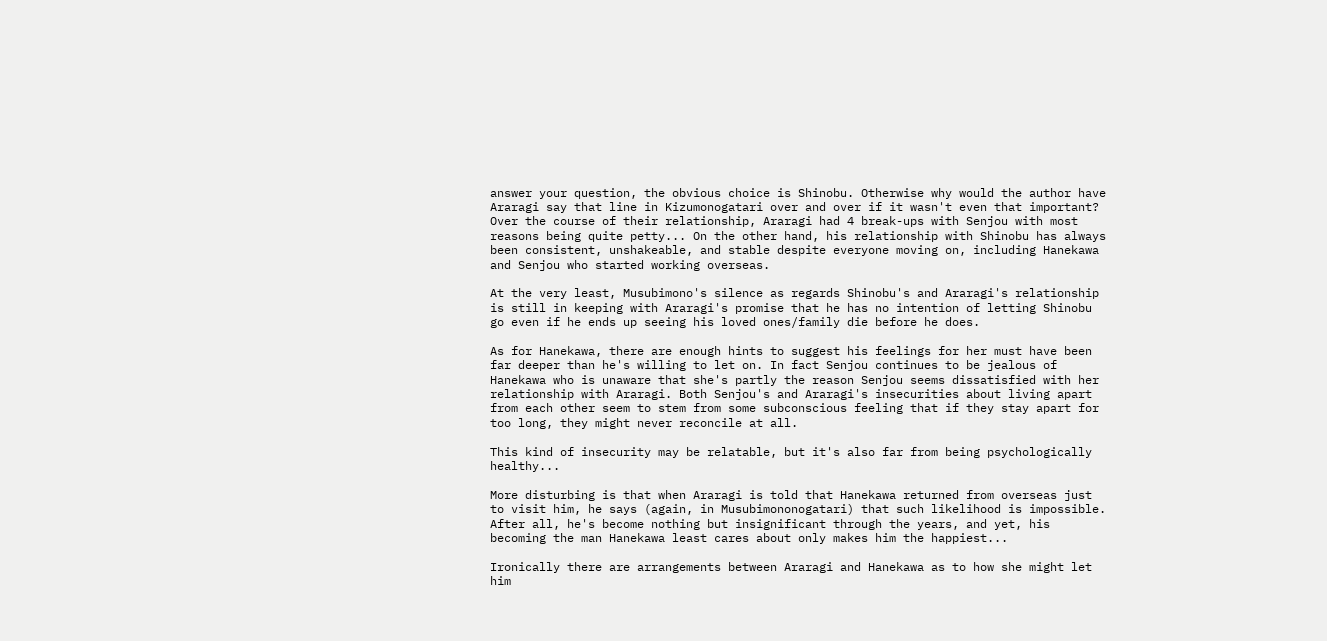answer your question, the obvious choice is Shinobu. Otherwise why would the author have Araragi say that line in Kizumonogatari over and over if it wasn't even that important? Over the course of their relationship, Araragi had 4 break-ups with Senjou with most reasons being quite petty... On the other hand, his relationship with Shinobu has always been consistent, unshakeable, and stable despite everyone moving on, including Hanekawa and Senjou who started working overseas.

At the very least, Musubimono's silence as regards Shinobu's and Araragi's relationship is still in keeping with Araragi's promise that he has no intention of letting Shinobu go even if he ends up seeing his loved ones/family die before he does.

As for Hanekawa, there are enough hints to suggest his feelings for her must have been far deeper than he's willing to let on. In fact Senjou continues to be jealous of Hanekawa who is unaware that she's partly the reason Senjou seems dissatisfied with her relationship with Araragi. Both Senjou's and Araragi's insecurities about living apart from each other seem to stem from some subconscious feeling that if they stay apart for too long, they might never reconcile at all.

This kind of insecurity may be relatable, but it's also far from being psychologically healthy...

More disturbing is that when Araragi is told that Hanekawa returned from overseas just to visit him, he says (again, in Musubimononogatari) that such likelihood is impossible. After all, he's become nothing but insignificant through the years, and yet, his becoming the man Hanekawa least cares about only makes him the happiest...

Ironically there are arrangements between Araragi and Hanekawa as to how she might let him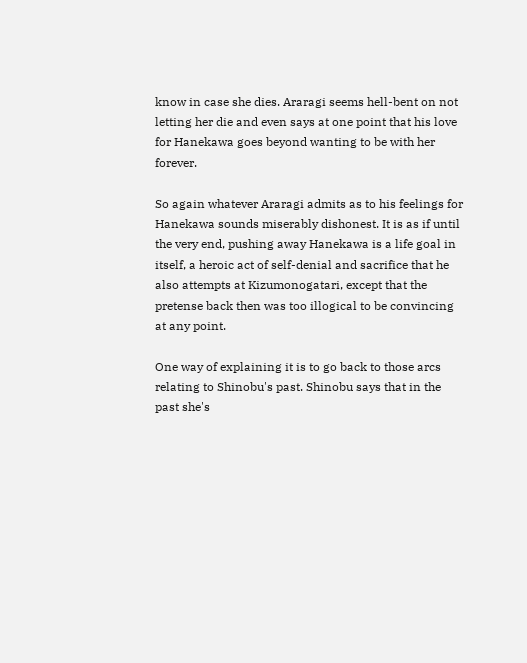know in case she dies. Araragi seems hell-bent on not letting her die and even says at one point that his love for Hanekawa goes beyond wanting to be with her forever.

So again whatever Araragi admits as to his feelings for Hanekawa sounds miserably dishonest. It is as if until the very end, pushing away Hanekawa is a life goal in itself, a heroic act of self-denial and sacrifice that he also attempts at Kizumonogatari, except that the pretense back then was too illogical to be convincing at any point.

One way of explaining it is to go back to those arcs relating to Shinobu's past. Shinobu says that in the past she's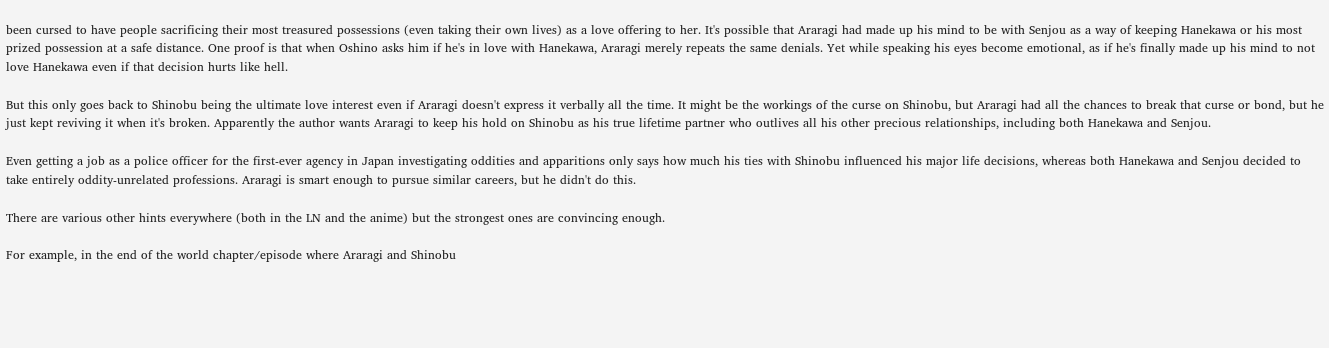been cursed to have people sacrificing their most treasured possessions (even taking their own lives) as a love offering to her. It's possible that Araragi had made up his mind to be with Senjou as a way of keeping Hanekawa or his most prized possession at a safe distance. One proof is that when Oshino asks him if he's in love with Hanekawa, Araragi merely repeats the same denials. Yet while speaking his eyes become emotional, as if he's finally made up his mind to not love Hanekawa even if that decision hurts like hell.

But this only goes back to Shinobu being the ultimate love interest even if Araragi doesn't express it verbally all the time. It might be the workings of the curse on Shinobu, but Araragi had all the chances to break that curse or bond, but he just kept reviving it when it's broken. Apparently the author wants Araragi to keep his hold on Shinobu as his true lifetime partner who outlives all his other precious relationships, including both Hanekawa and Senjou.

Even getting a job as a police officer for the first-ever agency in Japan investigating oddities and apparitions only says how much his ties with Shinobu influenced his major life decisions, whereas both Hanekawa and Senjou decided to take entirely oddity-unrelated professions. Araragi is smart enough to pursue similar careers, but he didn't do this.

There are various other hints everywhere (both in the LN and the anime) but the strongest ones are convincing enough.

For example, in the end of the world chapter/episode where Araragi and Shinobu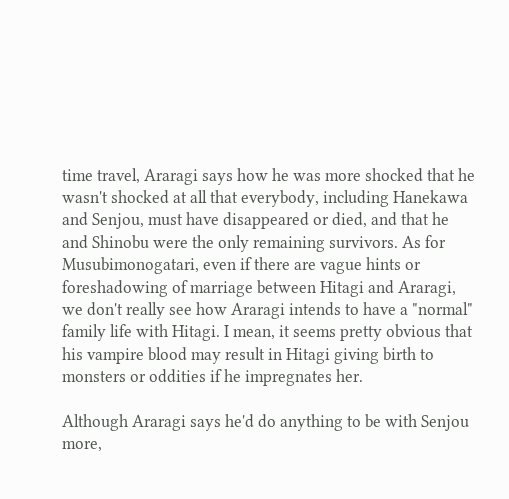time travel, Araragi says how he was more shocked that he wasn't shocked at all that everybody, including Hanekawa and Senjou, must have disappeared or died, and that he and Shinobu were the only remaining survivors. As for Musubimonogatari, even if there are vague hints or foreshadowing of marriage between Hitagi and Araragi, we don't really see how Araragi intends to have a "normal" family life with Hitagi. I mean, it seems pretty obvious that his vampire blood may result in Hitagi giving birth to monsters or oddities if he impregnates her.

Although Araragi says he'd do anything to be with Senjou more,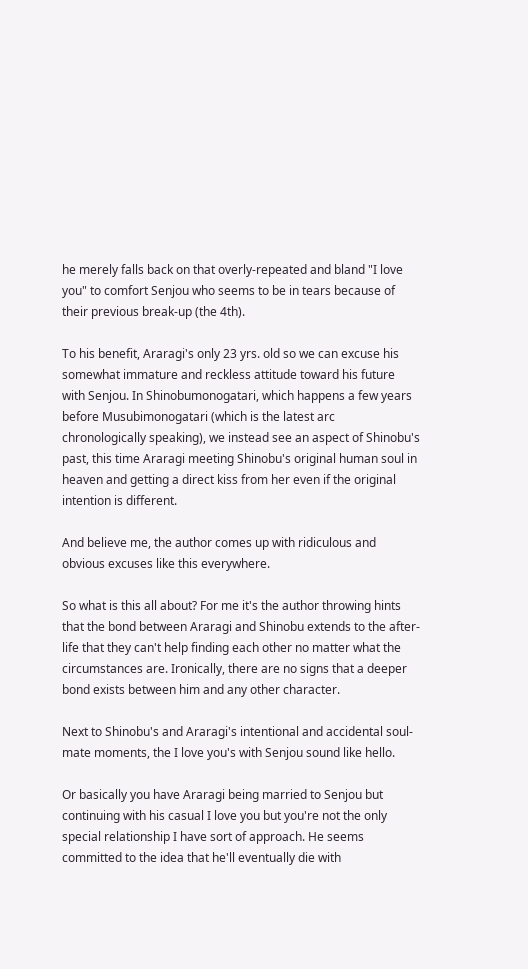he merely falls back on that overly-repeated and bland "I love you" to comfort Senjou who seems to be in tears because of their previous break-up (the 4th).

To his benefit, Araragi's only 23 yrs. old so we can excuse his somewhat immature and reckless attitude toward his future with Senjou. In Shinobumonogatari, which happens a few years before Musubimonogatari (which is the latest arc chronologically speaking), we instead see an aspect of Shinobu's past, this time Araragi meeting Shinobu's original human soul in heaven and getting a direct kiss from her even if the original intention is different.

And believe me, the author comes up with ridiculous and obvious excuses like this everywhere.

So what is this all about? For me it's the author throwing hints that the bond between Araragi and Shinobu extends to the after-life that they can't help finding each other no matter what the circumstances are. Ironically, there are no signs that a deeper bond exists between him and any other character.

Next to Shinobu's and Araragi's intentional and accidental soul-mate moments, the I love you's with Senjou sound like hello.

Or basically you have Araragi being married to Senjou but continuing with his casual I love you but you're not the only special relationship I have sort of approach. He seems committed to the idea that he'll eventually die with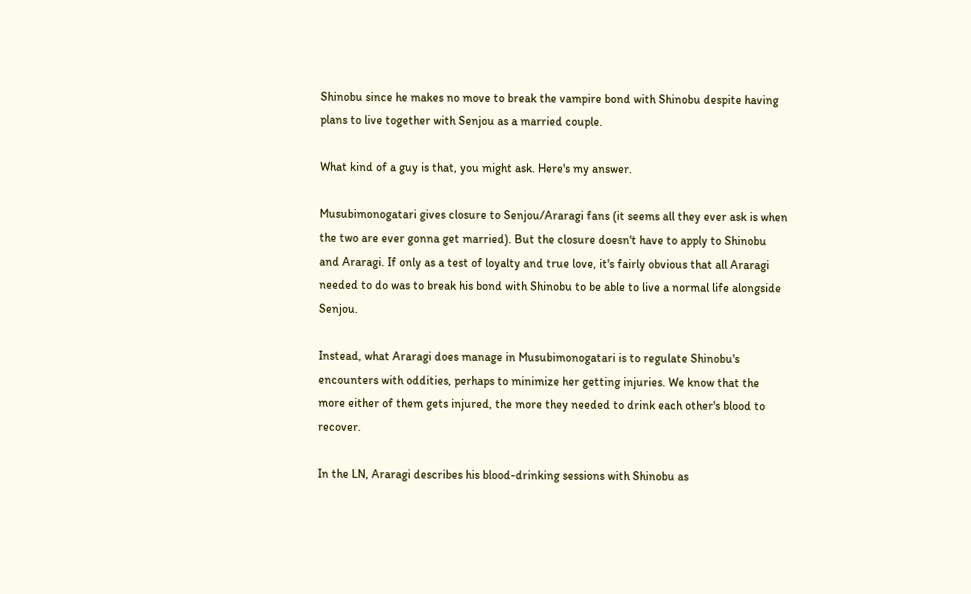Shinobu since he makes no move to break the vampire bond with Shinobu despite having plans to live together with Senjou as a married couple.

What kind of a guy is that, you might ask. Here's my answer.

Musubimonogatari gives closure to Senjou/Araragi fans (it seems all they ever ask is when the two are ever gonna get married). But the closure doesn't have to apply to Shinobu and Araragi. If only as a test of loyalty and true love, it's fairly obvious that all Araragi needed to do was to break his bond with Shinobu to be able to live a normal life alongside Senjou.

Instead, what Araragi does manage in Musubimonogatari is to regulate Shinobu's encounters with oddities, perhaps to minimize her getting injuries. We know that the more either of them gets injured, the more they needed to drink each other's blood to recover.

In the LN, Araragi describes his blood-drinking sessions with Shinobu as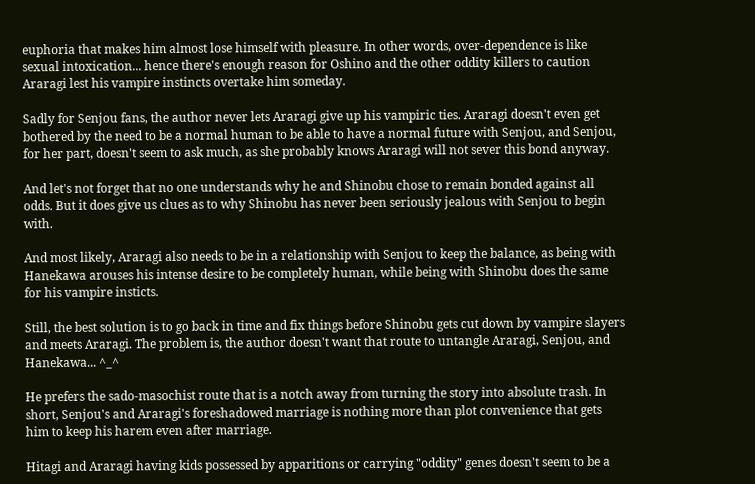euphoria that makes him almost lose himself with pleasure. In other words, over-dependence is like sexual intoxication... hence there's enough reason for Oshino and the other oddity killers to caution Araragi lest his vampire instincts overtake him someday.

Sadly for Senjou fans, the author never lets Araragi give up his vampiric ties. Araragi doesn't even get bothered by the need to be a normal human to be able to have a normal future with Senjou, and Senjou, for her part, doesn't seem to ask much, as she probably knows Araragi will not sever this bond anyway.

And let's not forget that no one understands why he and Shinobu chose to remain bonded against all odds. But it does give us clues as to why Shinobu has never been seriously jealous with Senjou to begin with.

And most likely, Araragi also needs to be in a relationship with Senjou to keep the balance, as being with Hanekawa arouses his intense desire to be completely human, while being with Shinobu does the same for his vampire insticts.

Still, the best solution is to go back in time and fix things before Shinobu gets cut down by vampire slayers and meets Araragi. The problem is, the author doesn't want that route to untangle Araragi, Senjou, and Hanekawa... ^_^

He prefers the sado-masochist route that is a notch away from turning the story into absolute trash. In short, Senjou's and Araragi's foreshadowed marriage is nothing more than plot convenience that gets him to keep his harem even after marriage.

Hitagi and Araragi having kids possessed by apparitions or carrying "oddity" genes doesn't seem to be a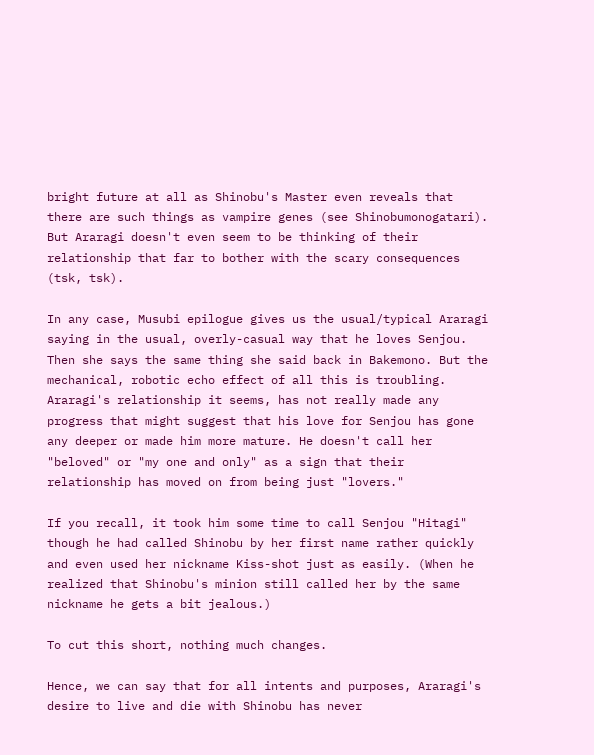bright future at all as Shinobu's Master even reveals that there are such things as vampire genes (see Shinobumonogatari). But Araragi doesn't even seem to be thinking of their relationship that far to bother with the scary consequences (tsk, tsk).

In any case, Musubi epilogue gives us the usual/typical Araragi saying in the usual, overly-casual way that he loves Senjou. Then she says the same thing she said back in Bakemono. But the mechanical, robotic echo effect of all this is troubling. Araragi's relationship it seems, has not really made any progress that might suggest that his love for Senjou has gone any deeper or made him more mature. He doesn't call her "beloved" or "my one and only" as a sign that their relationship has moved on from being just "lovers."

If you recall, it took him some time to call Senjou "Hitagi" though he had called Shinobu by her first name rather quickly and even used her nickname Kiss-shot just as easily. (When he realized that Shinobu's minion still called her by the same nickname he gets a bit jealous.)

To cut this short, nothing much changes.

Hence, we can say that for all intents and purposes, Araragi's desire to live and die with Shinobu has never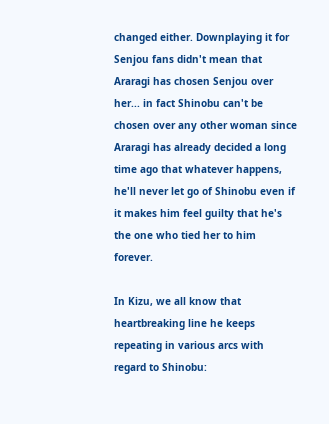changed either. Downplaying it for Senjou fans didn't mean that Araragi has chosen Senjou over her... in fact Shinobu can't be chosen over any other woman since Araragi has already decided a long time ago that whatever happens, he'll never let go of Shinobu even if it makes him feel guilty that he's the one who tied her to him forever.

In Kizu, we all know that heartbreaking line he keeps repeating in various arcs with regard to Shinobu: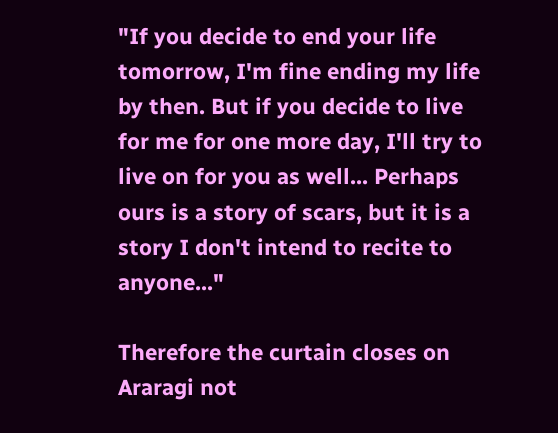"If you decide to end your life tomorrow, I'm fine ending my life by then. But if you decide to live for me for one more day, I'll try to live on for you as well... Perhaps ours is a story of scars, but it is a story I don't intend to recite to anyone..."

Therefore the curtain closes on Araragi not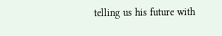telling us his future with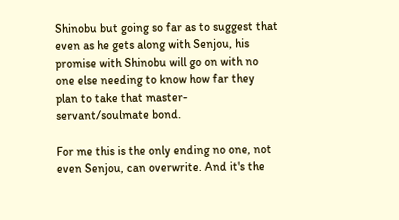Shinobu but going so far as to suggest that even as he gets along with Senjou, his promise with Shinobu will go on with no one else needing to know how far they plan to take that master-servant/soulmate bond.

For me this is the only ending no one, not even Senjou, can overwrite. And it's the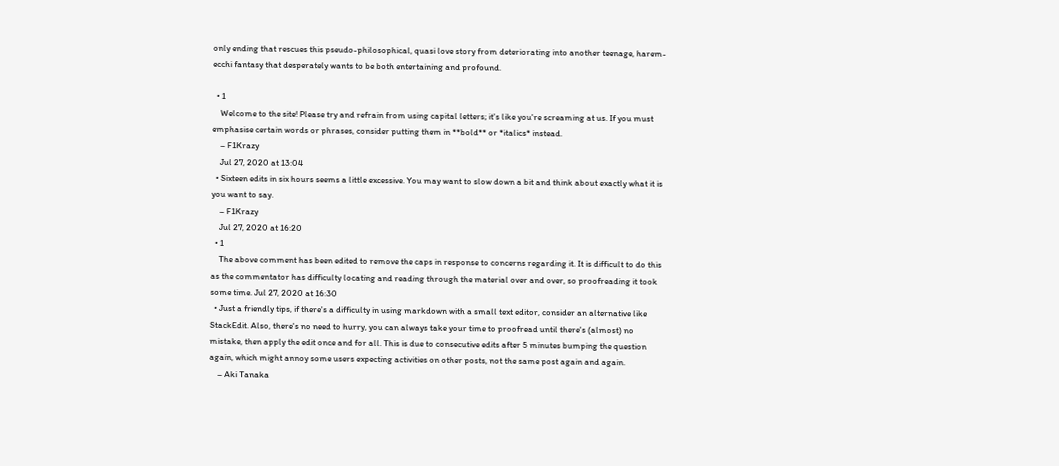only ending that rescues this pseudo-philosophical, quasi love story from deteriorating into another teenage, harem-ecchi fantasy that desperately wants to be both entertaining and profound.

  • 1
    Welcome to the site! Please try and refrain from using capital letters; it's like you're screaming at us. If you must emphasise certain words or phrases, consider putting them in **bold** or *italics* instead.
    – F1Krazy
    Jul 27, 2020 at 13:04
  • Sixteen edits in six hours seems a little excessive. You may want to slow down a bit and think about exactly what it is you want to say.
    – F1Krazy
    Jul 27, 2020 at 16:20
  • 1
    The above comment has been edited to remove the caps in response to concerns regarding it. It is difficult to do this as the commentator has difficulty locating and reading through the material over and over, so proofreading it took some time. Jul 27, 2020 at 16:30
  • Just a friendly tips, if there's a difficulty in using markdown with a small text editor, consider an alternative like StackEdit. Also, there's no need to hurry, you can always take your time to proofread until there's (almost) no mistake, then apply the edit once and for all. This is due to consecutive edits after 5 minutes bumping the question again, which might annoy some users expecting activities on other posts, not the same post again and again.
    – Aki Tanaka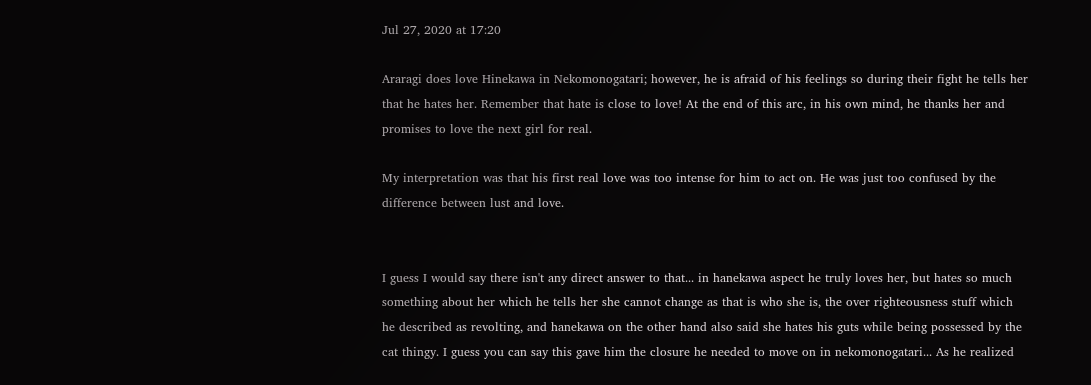Jul 27, 2020 at 17:20

Araragi does love Hinekawa in Nekomonogatari; however, he is afraid of his feelings so during their fight he tells her that he hates her. Remember that hate is close to love! At the end of this arc, in his own mind, he thanks her and promises to love the next girl for real.

My interpretation was that his first real love was too intense for him to act on. He was just too confused by the difference between lust and love.


I guess I would say there isn't any direct answer to that... in hanekawa aspect he truly loves her, but hates so much something about her which he tells her she cannot change as that is who she is, the over righteousness stuff which he described as revolting, and hanekawa on the other hand also said she hates his guts while being possessed by the cat thingy. I guess you can say this gave him the closure he needed to move on in nekomonogatari... As he realized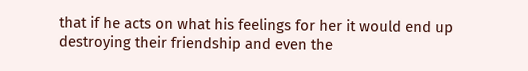that if he acts on what his feelings for her it would end up destroying their friendship and even the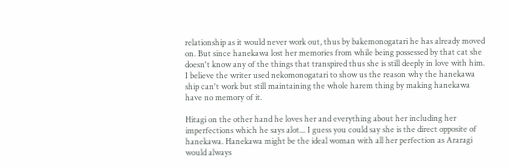relationship as it would never work out, thus by bakemonogatari he has already moved on. But since hanekawa lost her memories from while being possessed by that cat she doesn't know any of the things that transpired thus she is still deeply in love with him. I believe the writer used nekomonogatari to show us the reason why the hanekawa ship can't work but still maintaining the whole harem thing by making hanekawa have no memory of it.

Hitagi on the other hand he loves her and everything about her including her imperfections which he says alot... I guess you could say she is the direct opposite of hanekawa. Hanekawa might be the ideal woman with all her perfection as Araragi would always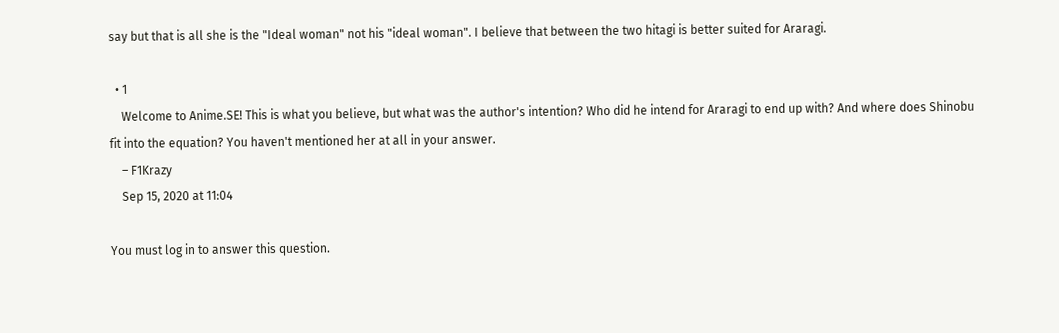say but that is all she is the "Ideal woman" not his "ideal woman". I believe that between the two hitagi is better suited for Araragi.

  • 1
    Welcome to Anime.SE! This is what you believe, but what was the author's intention? Who did he intend for Araragi to end up with? And where does Shinobu fit into the equation? You haven't mentioned her at all in your answer.
    – F1Krazy
    Sep 15, 2020 at 11:04

You must log in to answer this question.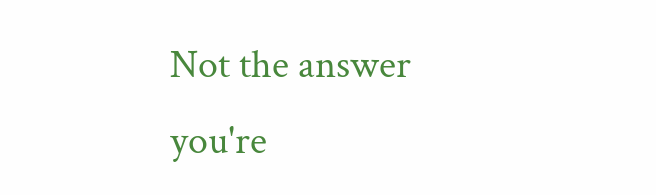Not the answer you're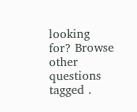looking for? Browse other questions tagged .